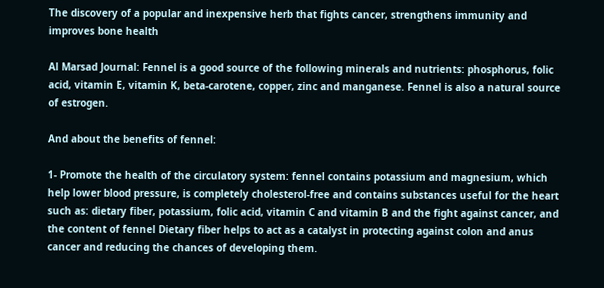The discovery of a popular and inexpensive herb that fights cancer, strengthens immunity and improves bone health

Al Marsad Journal: Fennel is a good source of the following minerals and nutrients: phosphorus, folic acid, vitamin E, vitamin K, beta-carotene, copper, zinc and manganese. Fennel is also a natural source of estrogen.

And about the benefits of fennel:

1- Promote the health of the circulatory system: fennel contains potassium and magnesium, which help lower blood pressure, is completely cholesterol-free and contains substances useful for the heart such as: dietary fiber, potassium, folic acid, vitamin C and vitamin B and the fight against cancer, and the content of fennel Dietary fiber helps to act as a catalyst in protecting against colon and anus cancer and reducing the chances of developing them.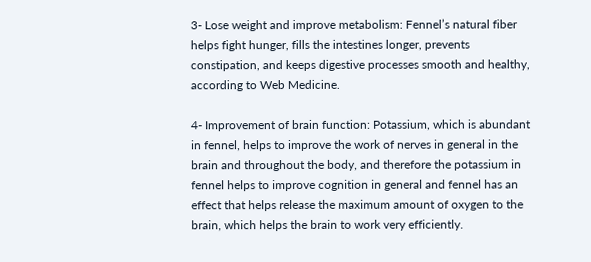3- Lose weight and improve metabolism: Fennel’s natural fiber helps fight hunger, fills the intestines longer, prevents constipation, and keeps digestive processes smooth and healthy, according to Web Medicine.

4- Improvement of brain function: Potassium, which is abundant in fennel, helps to improve the work of nerves in general in the brain and throughout the body, and therefore the potassium in fennel helps to improve cognition in general and fennel has an effect that helps release the maximum amount of oxygen to the brain, which helps the brain to work very efficiently.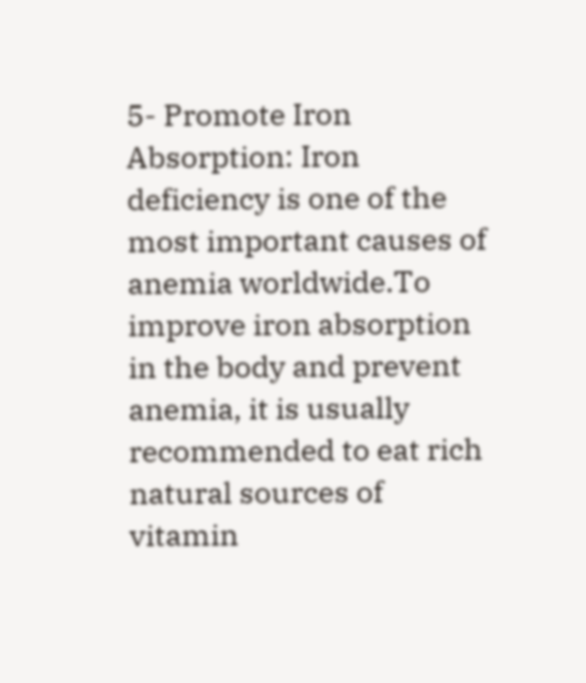5- Promote Iron Absorption: Iron deficiency is one of the most important causes of anemia worldwide.To improve iron absorption in the body and prevent anemia, it is usually recommended to eat rich natural sources of vitamin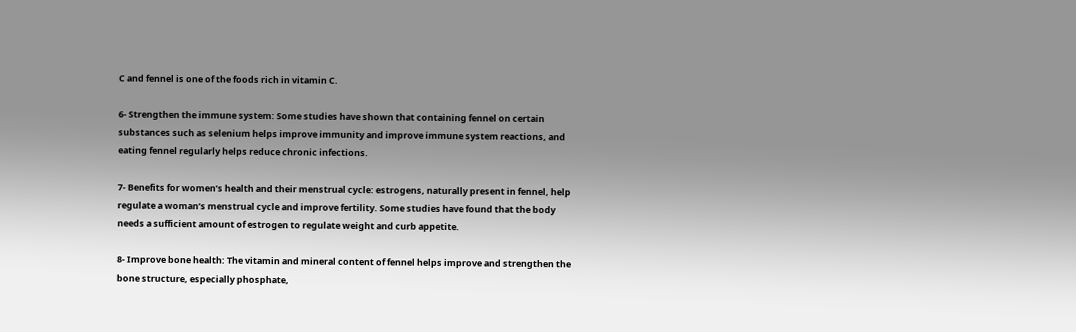C and fennel is one of the foods rich in vitamin C.

6- Strengthen the immune system: Some studies have shown that containing fennel on certain substances such as selenium helps improve immunity and improve immune system reactions, and eating fennel regularly helps reduce chronic infections.

7- Benefits for women’s health and their menstrual cycle: estrogens, naturally present in fennel, help regulate a woman’s menstrual cycle and improve fertility. Some studies have found that the body needs a sufficient amount of estrogen to regulate weight and curb appetite.

8- Improve bone health: The vitamin and mineral content of fennel helps improve and strengthen the bone structure, especially phosphate,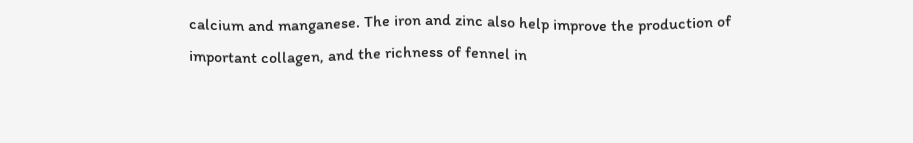calcium and manganese. The iron and zinc also help improve the production of important collagen, and the richness of fennel in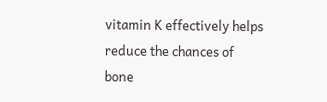vitamin K effectively helps reduce the chances of bone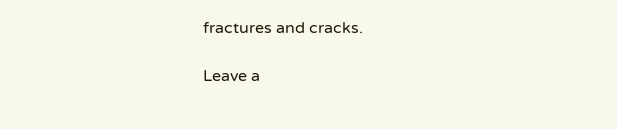fractures and cracks.

Leave a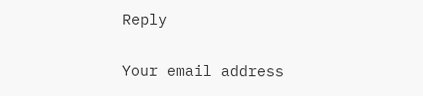Reply

Your email address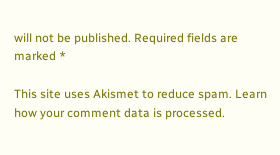will not be published. Required fields are marked *

This site uses Akismet to reduce spam. Learn how your comment data is processed.